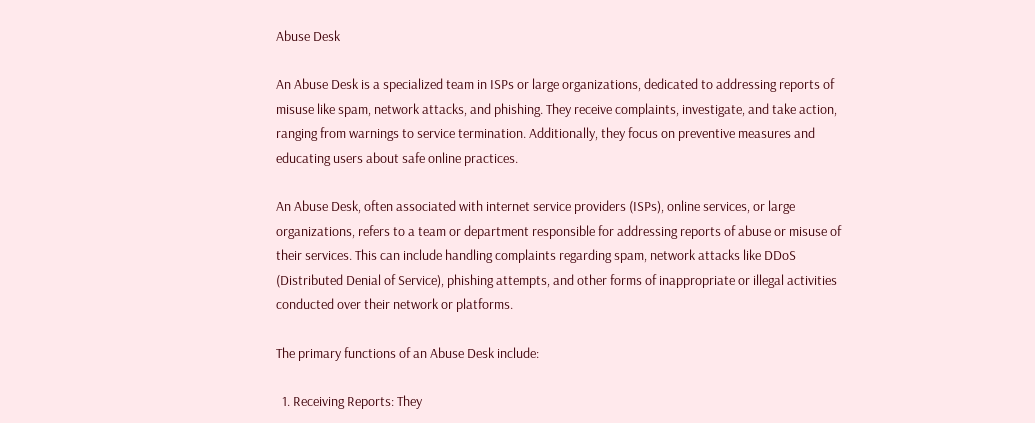Abuse Desk

An Abuse Desk is a specialized team in ISPs or large organizations, dedicated to addressing reports of misuse like spam, network attacks, and phishing. They receive complaints, investigate, and take action, ranging from warnings to service termination. Additionally, they focus on preventive measures and educating users about safe online practices.

An Abuse Desk, often associated with internet service providers (ISPs), online services, or large organizations, refers to a team or department responsible for addressing reports of abuse or misuse of their services. This can include handling complaints regarding spam, network attacks like DDoS (Distributed Denial of Service), phishing attempts, and other forms of inappropriate or illegal activities conducted over their network or platforms.

The primary functions of an Abuse Desk include:

  1. Receiving Reports: They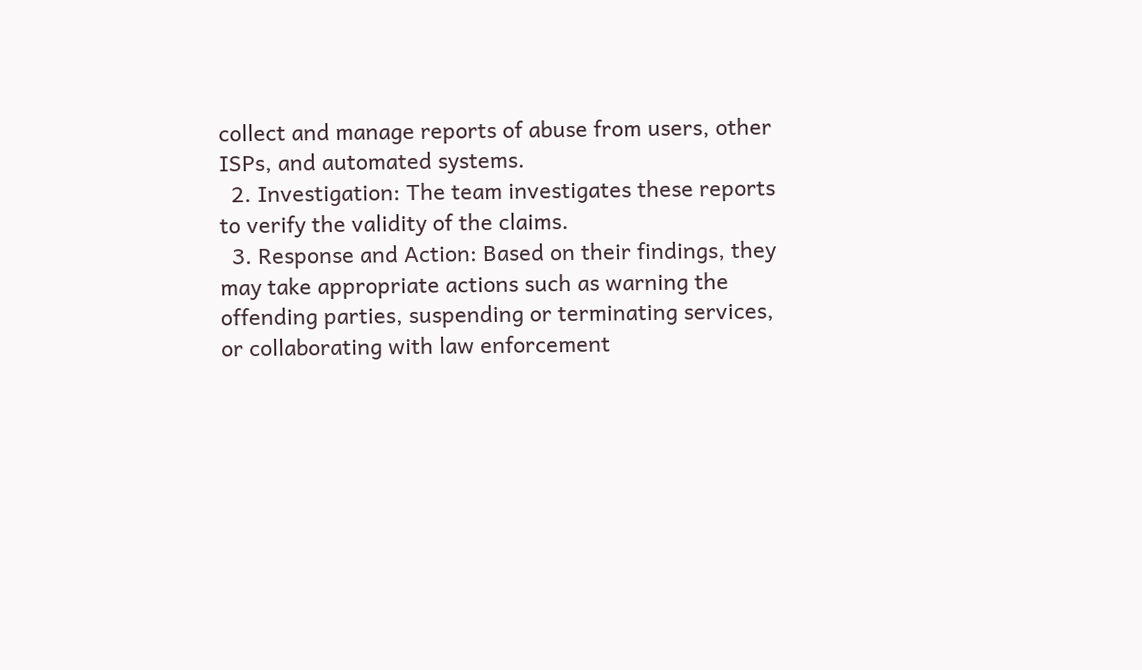collect and manage reports of abuse from users, other ISPs, and automated systems.
  2. Investigation: The team investigates these reports to verify the validity of the claims.
  3. Response and Action: Based on their findings, they may take appropriate actions such as warning the offending parties, suspending or terminating services, or collaborating with law enforcement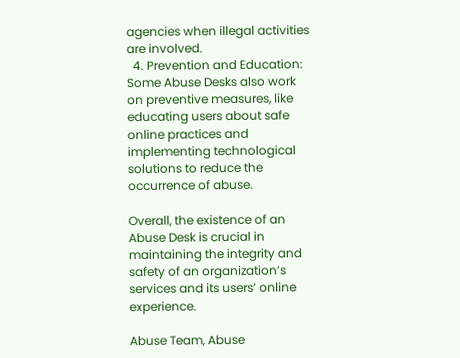agencies when illegal activities are involved.
  4. Prevention and Education: Some Abuse Desks also work on preventive measures, like educating users about safe online practices and implementing technological solutions to reduce the occurrence of abuse.

Overall, the existence of an Abuse Desk is crucial in maintaining the integrity and safety of an organization’s services and its users’ online experience.

Abuse Team, Abuse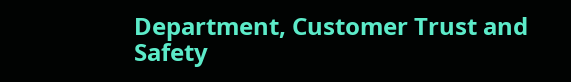Department, Customer Trust and Safety